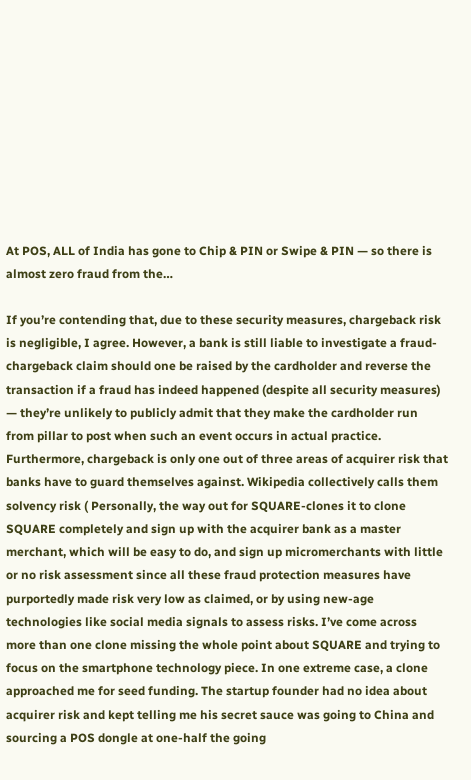At POS, ALL of India has gone to Chip & PIN or Swipe & PIN — so there is almost zero fraud from the…

If you’re contending that, due to these security measures, chargeback risk is negligible, I agree. However, a bank is still liable to investigate a fraud-chargeback claim should one be raised by the cardholder and reverse the transaction if a fraud has indeed happened (despite all security measures) — they’re unlikely to publicly admit that they make the cardholder run from pillar to post when such an event occurs in actual practice. Furthermore, chargeback is only one out of three areas of acquirer risk that banks have to guard themselves against. Wikipedia collectively calls them solvency risk ( Personally, the way out for SQUARE-clones it to clone SQUARE completely and sign up with the acquirer bank as a master merchant, which will be easy to do, and sign up micromerchants with little or no risk assessment since all these fraud protection measures have purportedly made risk very low as claimed, or by using new-age technologies like social media signals to assess risks. I’ve come across more than one clone missing the whole point about SQUARE and trying to focus on the smartphone technology piece. In one extreme case, a clone approached me for seed funding. The startup founder had no idea about acquirer risk and kept telling me his secret sauce was going to China and sourcing a POS dongle at one-half the going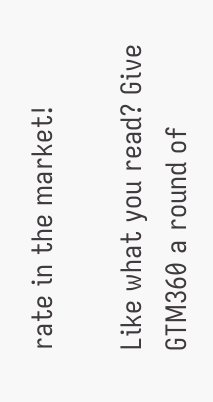rate in the market!

Like what you read? Give GTM360 a round of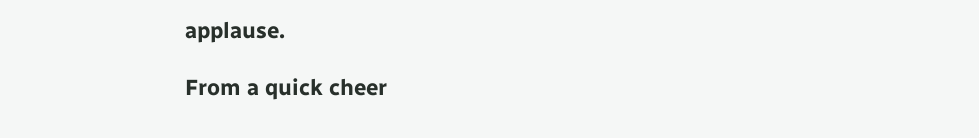applause.

From a quick cheer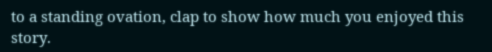to a standing ovation, clap to show how much you enjoyed this story.